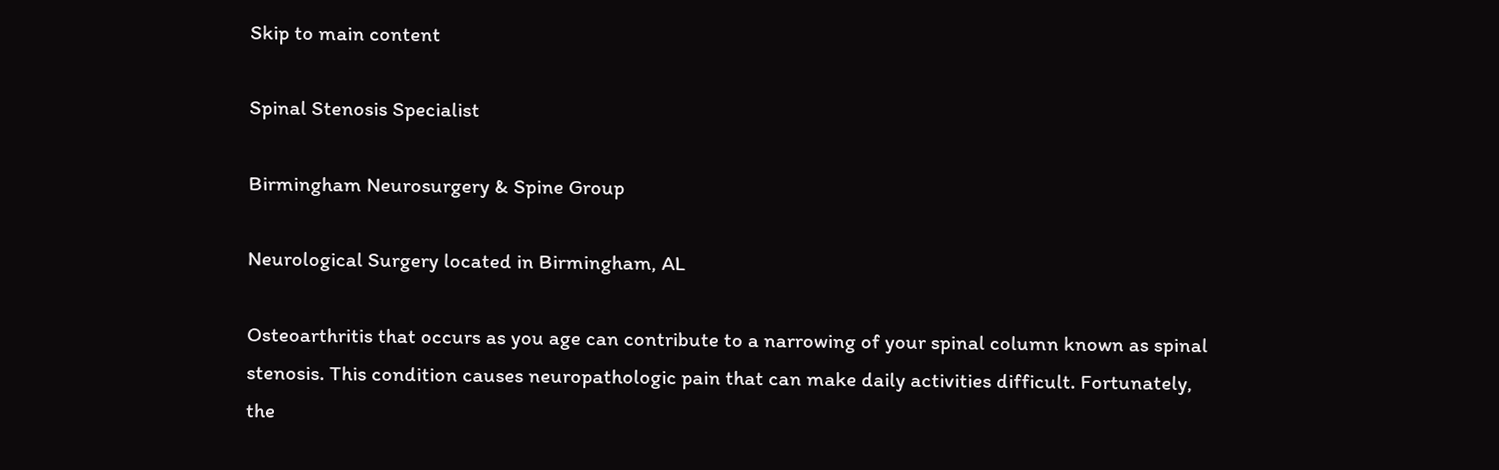Skip to main content

Spinal Stenosis Specialist

Birmingham Neurosurgery & Spine Group

Neurological Surgery located in Birmingham, AL

Osteoarthritis that occurs as you age can contribute to a narrowing of your spinal column known as spinal stenosis. This condition causes neuropathologic pain that can make daily activities difficult. Fortunately, the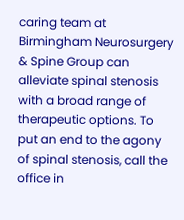caring team at Birmingham Neurosurgery & Spine Group can alleviate spinal stenosis with a broad range of therapeutic options. To put an end to the agony of spinal stenosis, call the office in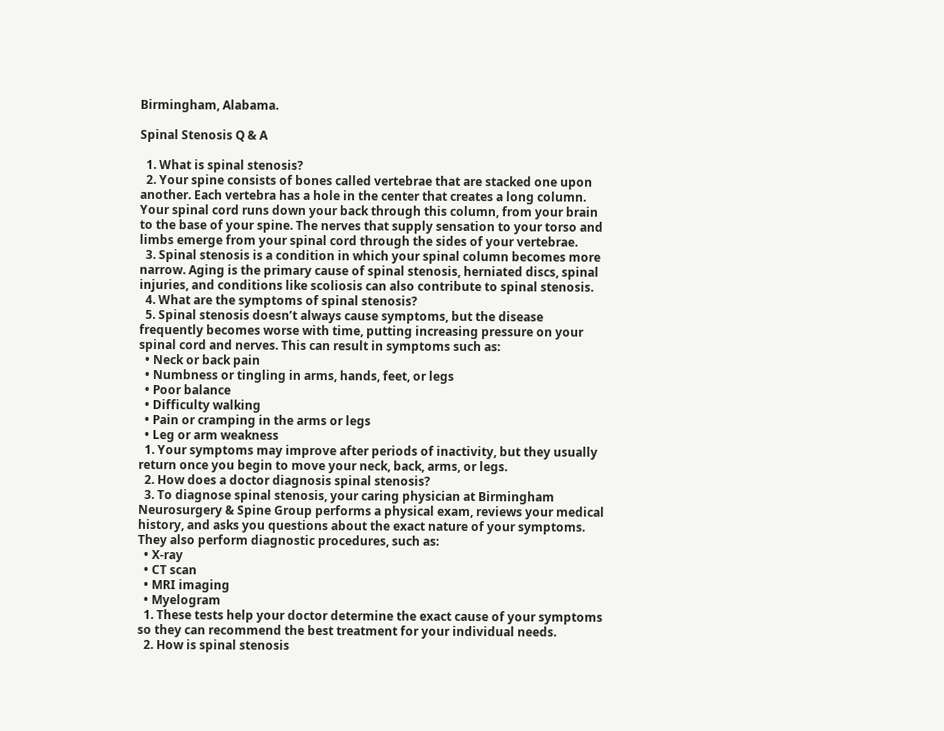Birmingham, Alabama.

Spinal Stenosis Q & A

  1. What is spinal stenosis?
  2. Your spine consists of bones called vertebrae that are stacked one upon another. Each vertebra has a hole in the center that creates a long column. Your spinal cord runs down your back through this column, from your brain to the base of your spine. The nerves that supply sensation to your torso and limbs emerge from your spinal cord through the sides of your vertebrae.
  3. Spinal stenosis is a condition in which your spinal column becomes more narrow. Aging is the primary cause of spinal stenosis, herniated discs, spinal injuries, and conditions like scoliosis can also contribute to spinal stenosis.
  4. What are the symptoms of spinal stenosis?
  5. Spinal stenosis doesn’t always cause symptoms, but the disease frequently becomes worse with time, putting increasing pressure on your spinal cord and nerves. This can result in symptoms such as:
  • Neck or back pain
  • Numbness or tingling in arms, hands, feet, or legs
  • Poor balance
  • Difficulty walking
  • Pain or cramping in the arms or legs
  • Leg or arm weakness
  1. Your symptoms may improve after periods of inactivity, but they usually return once you begin to move your neck, back, arms, or legs.
  2. How does a doctor diagnosis spinal stenosis?
  3. To diagnose spinal stenosis, your caring physician at Birmingham Neurosurgery & Spine Group performs a physical exam, reviews your medical history, and asks you questions about the exact nature of your symptoms. They also perform diagnostic procedures, such as:
  • X-ray
  • CT scan
  • MRI imaging
  • Myelogram
  1. These tests help your doctor determine the exact cause of your symptoms so they can recommend the best treatment for your individual needs.
  2. How is spinal stenosis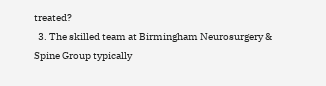treated?
  3. The skilled team at Birmingham Neurosurgery & Spine Group typically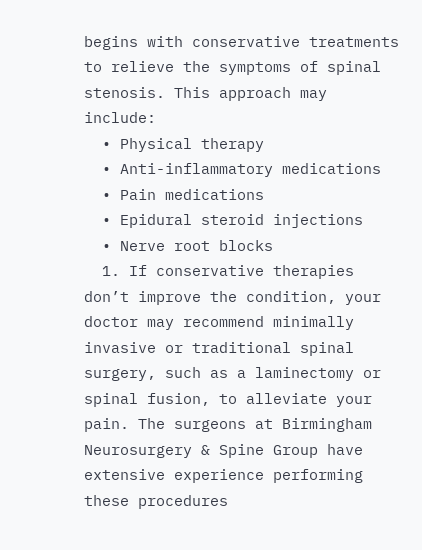begins with conservative treatments to relieve the symptoms of spinal stenosis. This approach may include:
  • Physical therapy
  • Anti-inflammatory medications
  • Pain medications
  • Epidural steroid injections
  • Nerve root blocks
  1. If conservative therapies don’t improve the condition, your doctor may recommend minimally invasive or traditional spinal surgery, such as a laminectomy or spinal fusion, to alleviate your pain. The surgeons at Birmingham Neurosurgery & Spine Group have extensive experience performing these procedures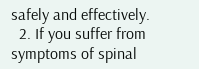safely and effectively.
  2. If you suffer from symptoms of spinal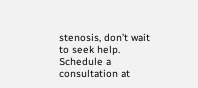stenosis, don’t wait to seek help. Schedule a consultation at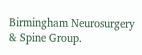Birmingham Neurosurgery & Spine Group.